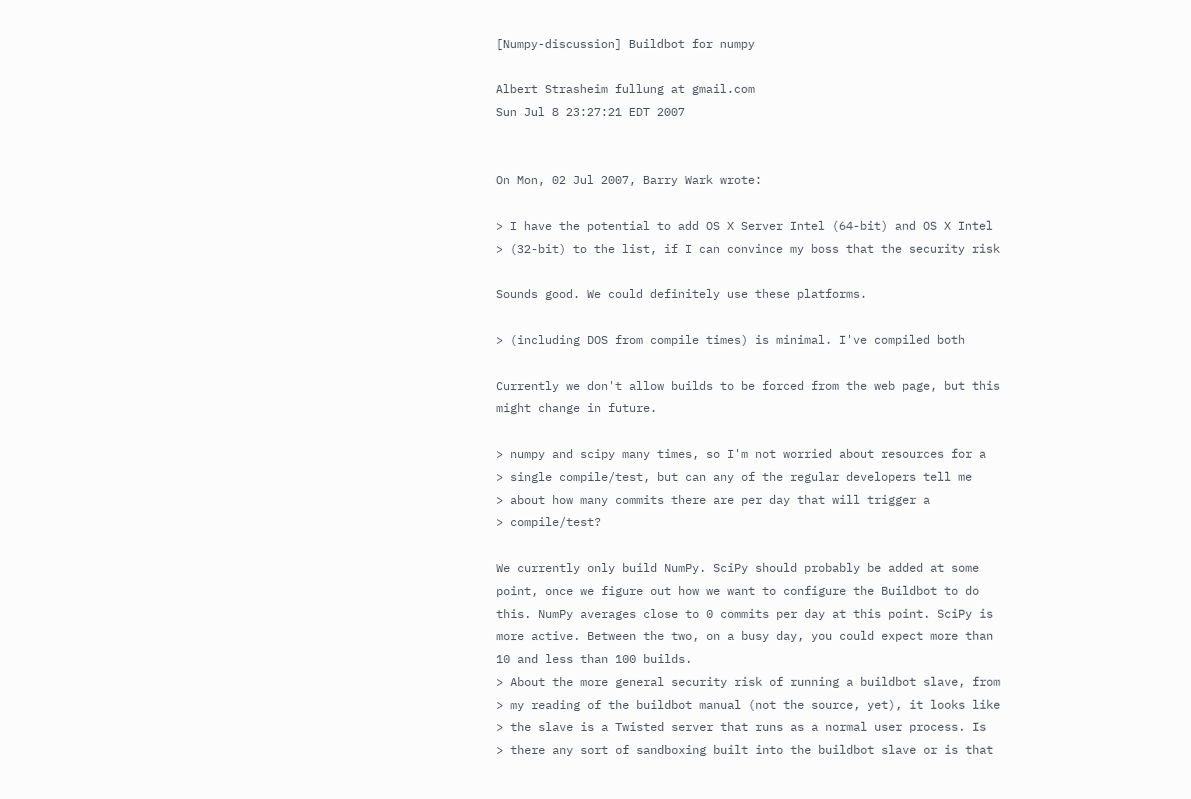[Numpy-discussion] Buildbot for numpy

Albert Strasheim fullung at gmail.com
Sun Jul 8 23:27:21 EDT 2007


On Mon, 02 Jul 2007, Barry Wark wrote:

> I have the potential to add OS X Server Intel (64-bit) and OS X Intel
> (32-bit) to the list, if I can convince my boss that the security risk

Sounds good. We could definitely use these platforms.

> (including DOS from compile times) is minimal. I've compiled both

Currently we don't allow builds to be forced from the web page, but this
might change in future.

> numpy and scipy many times, so I'm not worried about resources for a
> single compile/test, but can any of the regular developers tell me
> about how many commits there are per day that will trigger a
> compile/test?

We currently only build NumPy. SciPy should probably be added at some
point, once we figure out how we want to configure the Buildbot to do
this. NumPy averages close to 0 commits per day at this point. SciPy is
more active. Between the two, on a busy day, you could expect more than
10 and less than 100 builds.
> About the more general security risk of running a buildbot slave, from
> my reading of the buildbot manual (not the source, yet), it looks like
> the slave is a Twisted server that runs as a normal user process. Is
> there any sort of sandboxing built into the buildbot slave or is that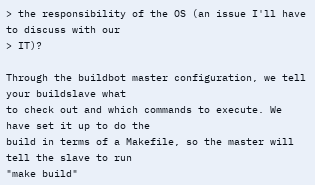> the responsibility of the OS (an issue I'll have to discuss with our
> IT)?

Through the buildbot master configuration, we tell your buildslave what
to check out and which commands to execute. We have set it up to do the
build in terms of a Makefile, so the master will tell the slave to run
"make build"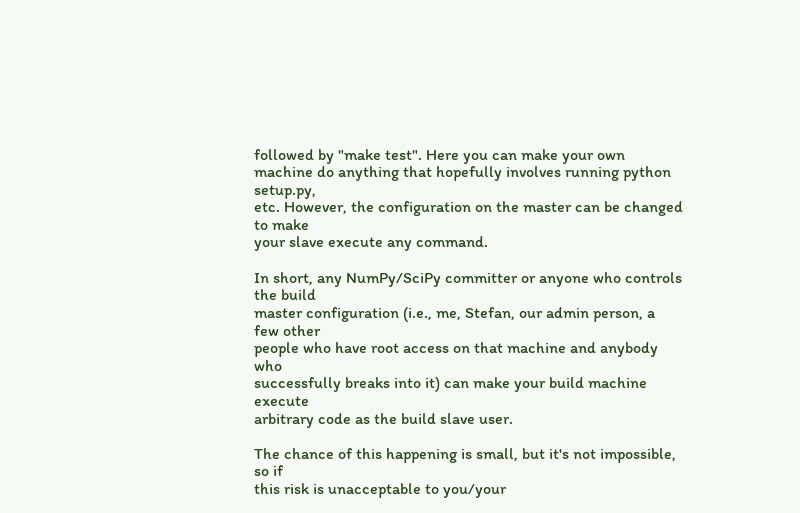followed by "make test". Here you can make your own
machine do anything that hopefully involves running python setup.py,
etc. However, the configuration on the master can be changed to make
your slave execute any command.

In short, any NumPy/SciPy committer or anyone who controls the build
master configuration (i.e., me, Stefan, our admin person, a few other
people who have root access on that machine and anybody who
successfully breaks into it) can make your build machine execute
arbitrary code as the build slave user.

The chance of this happening is small, but it's not impossible, so if
this risk is unacceptable to you/your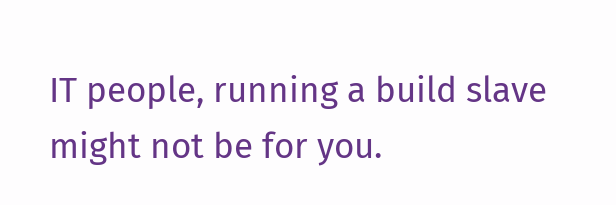IT people, running a build slave
might not be for you.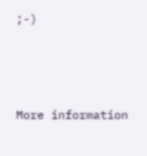;-)



More information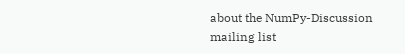about the NumPy-Discussion mailing list